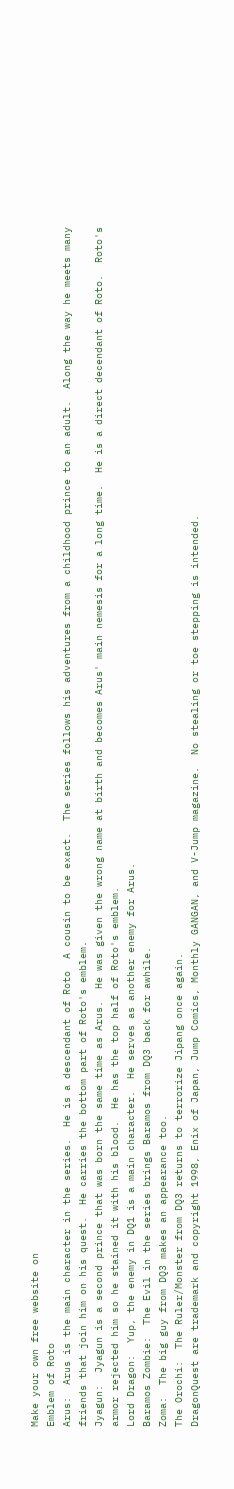Make your own free website on
Emblem of Roto
Arus:  Arus is the main character in the series.  He is a descendant of Roto  A cousin to be exact.  The series follows his adventures from a childhood prince to an adult.  Along the way he meets many friends that join him on his quest.  He carries the bottom part of Roto's emblem.
Jyagun:  Jyagun is a second prince that was born the same time as Arus.  He was given the wrong name at birth and becomes Arus' main nemesis for a long time.  He is a direct decendant of Roto.  Roto's armor rejected him so he stained it with his blood.  He has the top half of Roto's emblem.
Lord Dragon:  Yup, the enemy in DQ1 is a main character.  He serves as another enemy for Arus.
Baramos Zombie:  The Evil in the series brings Baramos from DQ3 back for awhile.
Zoma:  The big guy from DQ3 makes an appearance too.
The Orochi:  The Ruler/Monster from DQ3 returns to terrorize Jipang once again.
DragonQuest are trademark and copyright 1998, Enix of Japan, Jump Comics, Monthly GANGAN, and V-Jump magazine.  No stealing or toe stepping is intended.